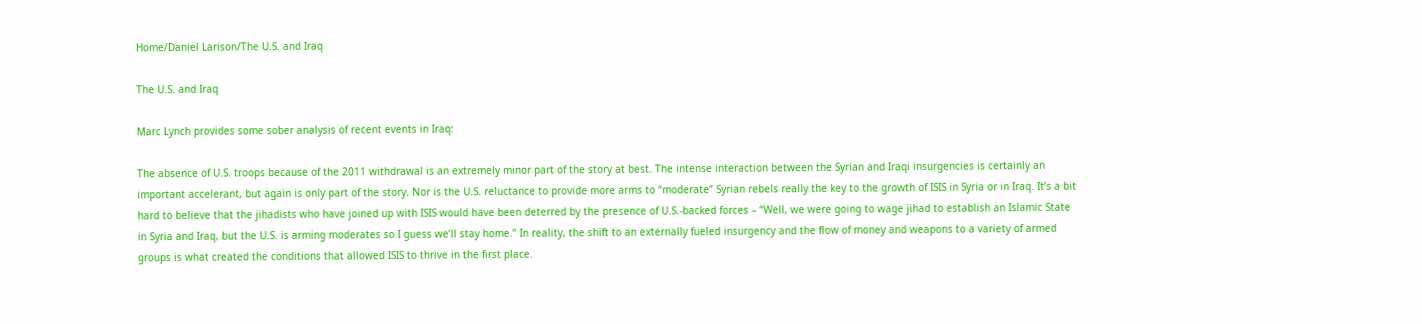Home/Daniel Larison/The U.S. and Iraq

The U.S. and Iraq

Marc Lynch provides some sober analysis of recent events in Iraq:

The absence of U.S. troops because of the 2011 withdrawal is an extremely minor part of the story at best. The intense interaction between the Syrian and Iraqi insurgencies is certainly an important accelerant, but again is only part of the story. Nor is the U.S. reluctance to provide more arms to “moderate” Syrian rebels really the key to the growth of ISIS in Syria or in Iraq. It’s a bit hard to believe that the jihadists who have joined up with ISIS would have been deterred by the presence of U.S.-backed forces – “Well, we were going to wage jihad to establish an Islamic State in Syria and Iraq, but the U.S. is arming moderates so I guess we’ll stay home.” In reality, the shift to an externally fueled insurgency and the flow of money and weapons to a variety of armed groups is what created the conditions that allowed ISIS to thrive in the first place.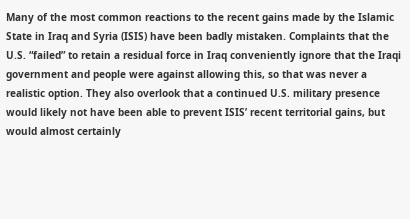Many of the most common reactions to the recent gains made by the Islamic State in Iraq and Syria (ISIS) have been badly mistaken. Complaints that the U.S. “failed” to retain a residual force in Iraq conveniently ignore that the Iraqi government and people were against allowing this, so that was never a realistic option. They also overlook that a continued U.S. military presence would likely not have been able to prevent ISIS’ recent territorial gains, but would almost certainly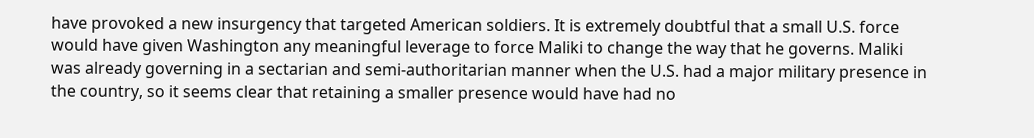have provoked a new insurgency that targeted American soldiers. It is extremely doubtful that a small U.S. force would have given Washington any meaningful leverage to force Maliki to change the way that he governs. Maliki was already governing in a sectarian and semi-authoritarian manner when the U.S. had a major military presence in the country, so it seems clear that retaining a smaller presence would have had no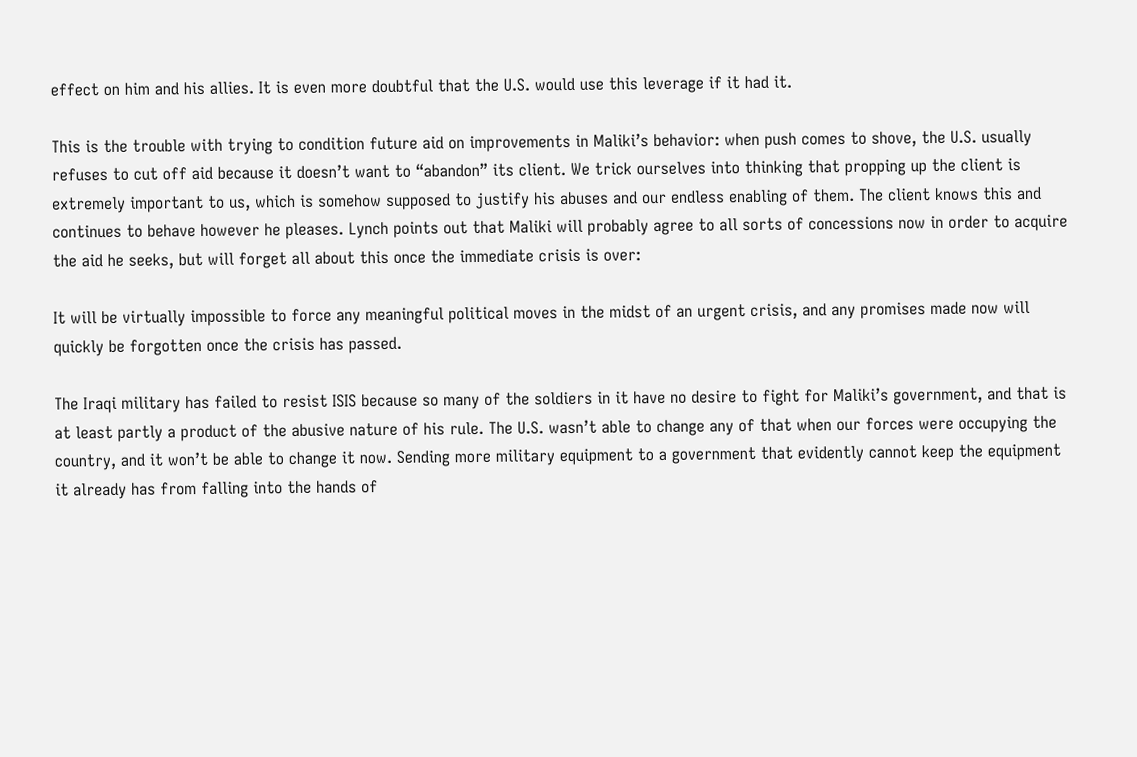effect on him and his allies. It is even more doubtful that the U.S. would use this leverage if it had it.

This is the trouble with trying to condition future aid on improvements in Maliki’s behavior: when push comes to shove, the U.S. usually refuses to cut off aid because it doesn’t want to “abandon” its client. We trick ourselves into thinking that propping up the client is extremely important to us, which is somehow supposed to justify his abuses and our endless enabling of them. The client knows this and continues to behave however he pleases. Lynch points out that Maliki will probably agree to all sorts of concessions now in order to acquire the aid he seeks, but will forget all about this once the immediate crisis is over:

It will be virtually impossible to force any meaningful political moves in the midst of an urgent crisis, and any promises made now will quickly be forgotten once the crisis has passed.

The Iraqi military has failed to resist ISIS because so many of the soldiers in it have no desire to fight for Maliki’s government, and that is at least partly a product of the abusive nature of his rule. The U.S. wasn’t able to change any of that when our forces were occupying the country, and it won’t be able to change it now. Sending more military equipment to a government that evidently cannot keep the equipment it already has from falling into the hands of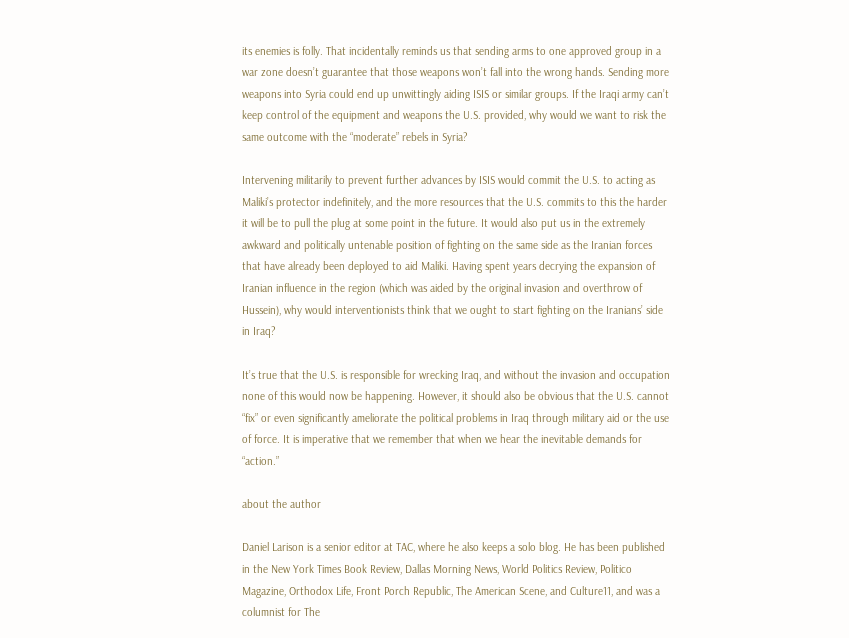its enemies is folly. That incidentally reminds us that sending arms to one approved group in a war zone doesn’t guarantee that those weapons won’t fall into the wrong hands. Sending more weapons into Syria could end up unwittingly aiding ISIS or similar groups. If the Iraqi army can’t keep control of the equipment and weapons the U.S. provided, why would we want to risk the same outcome with the “moderate” rebels in Syria?

Intervening militarily to prevent further advances by ISIS would commit the U.S. to acting as Maliki’s protector indefinitely, and the more resources that the U.S. commits to this the harder it will be to pull the plug at some point in the future. It would also put us in the extremely awkward and politically untenable position of fighting on the same side as the Iranian forces that have already been deployed to aid Maliki. Having spent years decrying the expansion of Iranian influence in the region (which was aided by the original invasion and overthrow of Hussein), why would interventionists think that we ought to start fighting on the Iranians’ side in Iraq?

It’s true that the U.S. is responsible for wrecking Iraq, and without the invasion and occupation none of this would now be happening. However, it should also be obvious that the U.S. cannot “fix” or even significantly ameliorate the political problems in Iraq through military aid or the use of force. It is imperative that we remember that when we hear the inevitable demands for “action.”

about the author

Daniel Larison is a senior editor at TAC, where he also keeps a solo blog. He has been published in the New York Times Book Review, Dallas Morning News, World Politics Review, Politico Magazine, Orthodox Life, Front Porch Republic, The American Scene, and Culture11, and was a columnist for The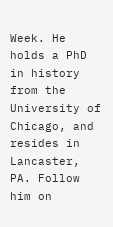Week. He holds a PhD in history from the University of Chicago, and resides in Lancaster, PA. Follow him on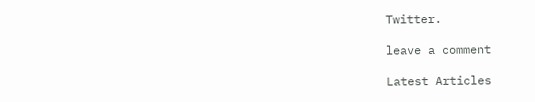Twitter.

leave a comment

Latest Articles